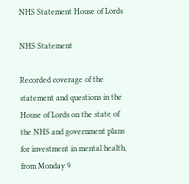NHS Statement House of Lords

NHS Statement

Recorded coverage of the statement and questions in the House of Lords on the state of the NHS and government plans for investment in mental health, from Monday 9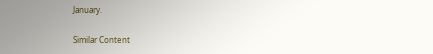January.

Similar Content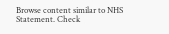Browse content similar to NHS Statement. Check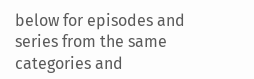below for episodes and series from the same categories and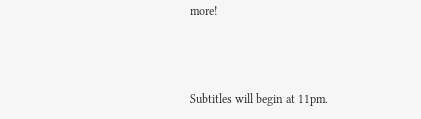more!



Subtitles will begin at 11pm.